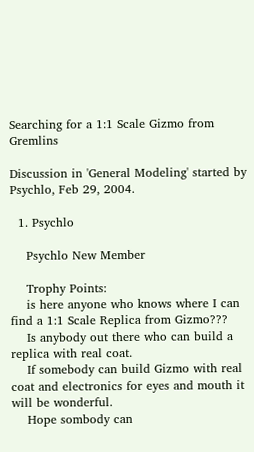Searching for a 1:1 Scale Gizmo from Gremlins

Discussion in 'General Modeling' started by Psychlo, Feb 29, 2004.

  1. Psychlo

    Psychlo New Member

    Trophy Points:
    is here anyone who knows where I can find a 1:1 Scale Replica from Gizmo???
    Is anybody out there who can build a replica with real coat.
    If somebody can build Gizmo with real coat and electronics for eyes and mouth it will be wonderful.
    Hope sombody can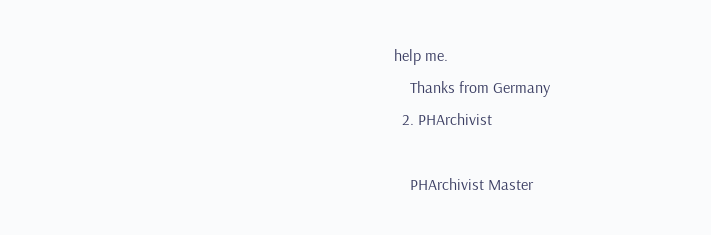help me.
    Thanks from Germany
  2. PHArchivist

    PHArchivist Master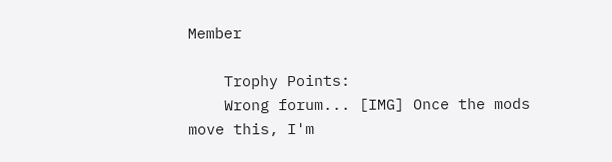Member

    Trophy Points:
    Wrong forum... [IMG] Once the mods move this, I'm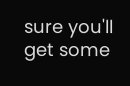sure you'll get some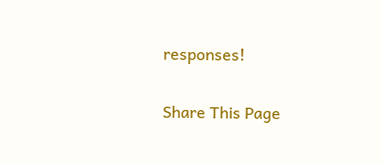responses!

Share This Page